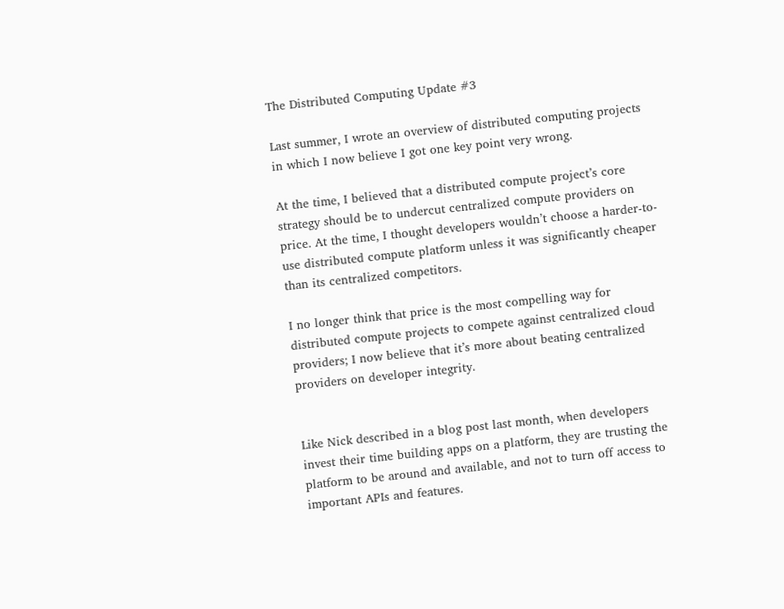The Distributed Computing Update #3

Last summer, I wrote an overview of distributed computing projects in which I now believe I got one key point very wrong.

At the time, I believed that a distributed compute project’s core strategy should be to undercut centralized compute providers on price. At the time, I thought developers wouldn’t choose a harder-to-use distributed compute platform unless it was significantly cheaper than its centralized competitors.

I no longer think that price is the most compelling way for distributed compute projects to compete against centralized cloud providers; I now believe that it’s more about beating centralized providers on developer integrity.


Like Nick described in a blog post last month, when developers invest their time building apps on a platform, they are trusting the platform to be around and available, and not to turn off access to important APIs and features.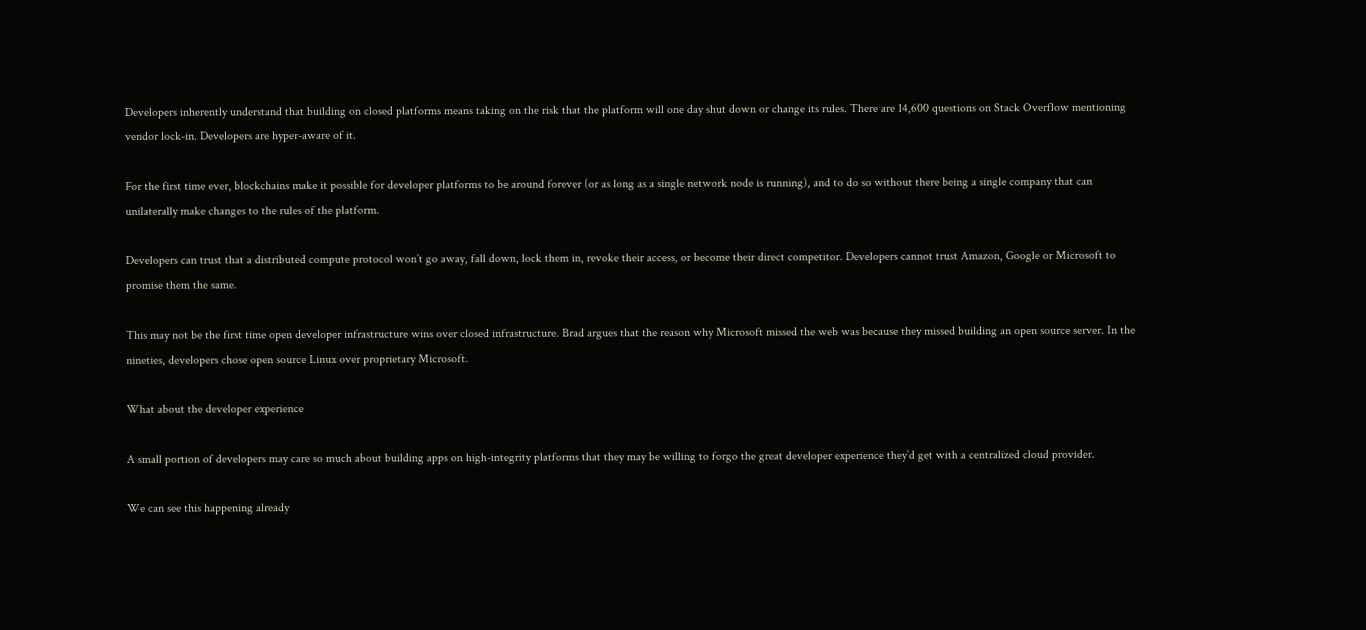Developers inherently understand that building on closed platforms means taking on the risk that the platform will one day shut down or change its rules. There are 14,600 questions on Stack Overflow mentioning vendor lock-in. Developers are hyper-aware of it.

For the first time ever, blockchains make it possible for developer platforms to be around forever (or as long as a single network node is running), and to do so without there being a single company that can unilaterally make changes to the rules of the platform.

Developers can trust that a distributed compute protocol won’t go away, fall down, lock them in, revoke their access, or become their direct competitor. Developers cannot trust Amazon, Google or Microsoft to promise them the same.

This may not be the first time open developer infrastructure wins over closed infrastructure. Brad argues that the reason why Microsoft missed the web was because they missed building an open source server. In the nineties, developers chose open source Linux over proprietary Microsoft.

What about the developer experience

A small portion of developers may care so much about building apps on high-integrity platforms that they may be willing to forgo the great developer experience they’d get with a centralized cloud provider.

We can see this happening already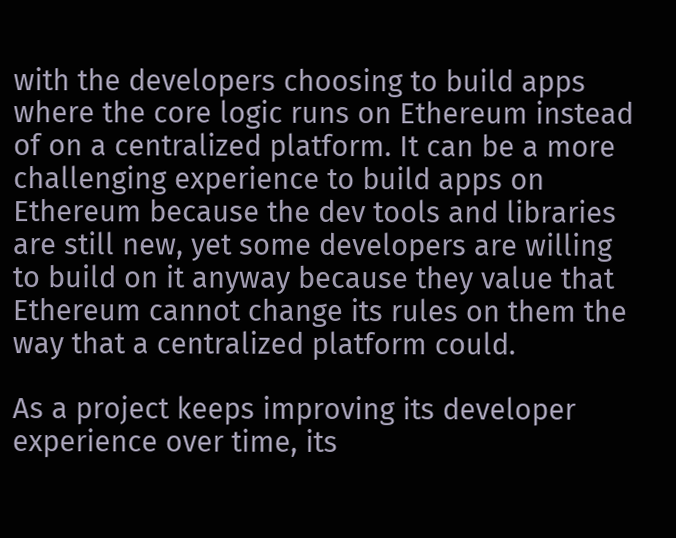with the developers choosing to build apps where the core logic runs on Ethereum instead of on a centralized platform. It can be a more challenging experience to build apps on Ethereum because the dev tools and libraries are still new, yet some developers are willing to build on it anyway because they value that Ethereum cannot change its rules on them the way that a centralized platform could.

As a project keeps improving its developer experience over time, its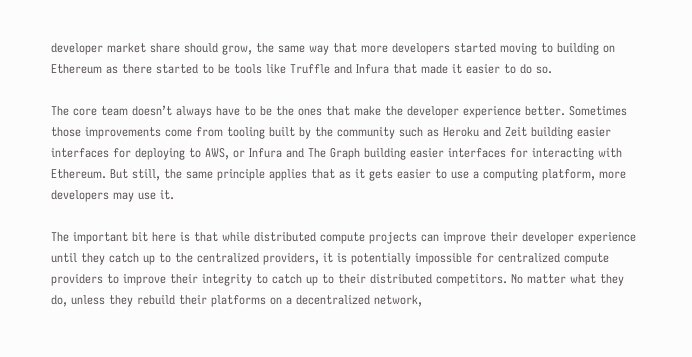developer market share should grow, the same way that more developers started moving to building on Ethereum as there started to be tools like Truffle and Infura that made it easier to do so.

The core team doesn’t always have to be the ones that make the developer experience better. Sometimes those improvements come from tooling built by the community such as Heroku and Zeit building easier interfaces for deploying to AWS, or Infura and The Graph building easier interfaces for interacting with Ethereum. But still, the same principle applies that as it gets easier to use a computing platform, more developers may use it.

The important bit here is that while distributed compute projects can improve their developer experience until they catch up to the centralized providers, it is potentially impossible for centralized compute providers to improve their integrity to catch up to their distributed competitors. No matter what they do, unless they rebuild their platforms on a decentralized network,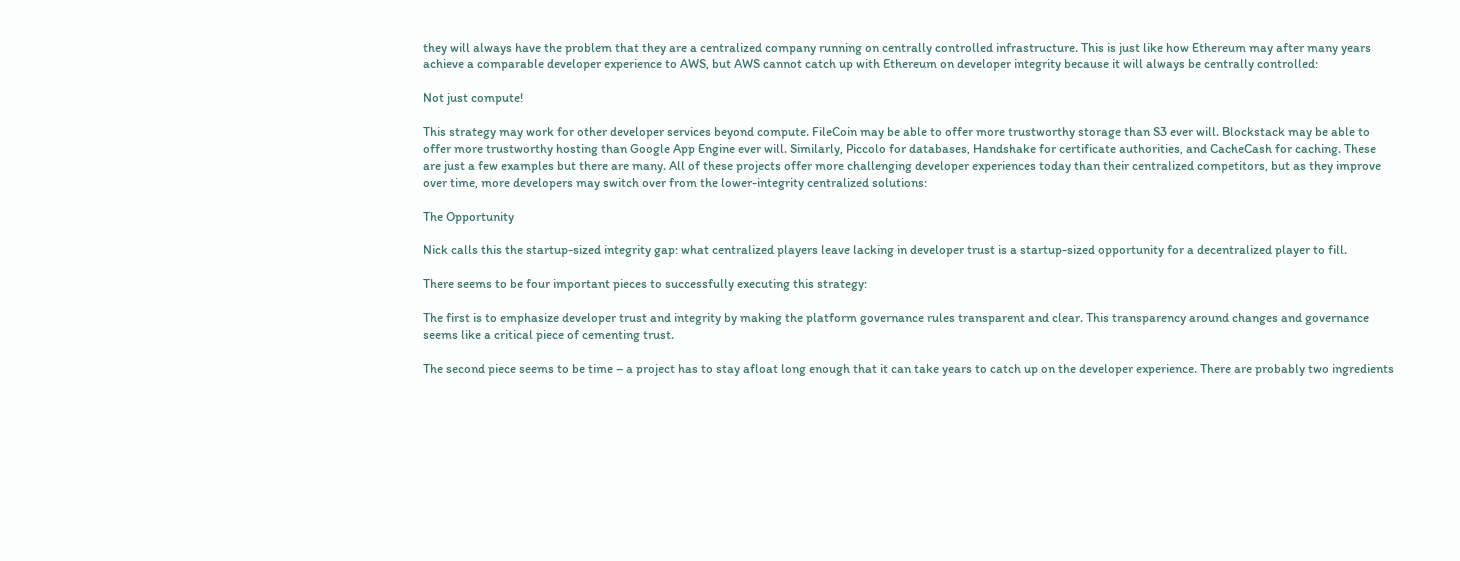they will always have the problem that they are a centralized company running on centrally controlled infrastructure. This is just like how Ethereum may after many years achieve a comparable developer experience to AWS, but AWS cannot catch up with Ethereum on developer integrity because it will always be centrally controlled:

Not just compute!

This strategy may work for other developer services beyond compute. FileCoin may be able to offer more trustworthy storage than S3 ever will. Blockstack may be able to offer more trustworthy hosting than Google App Engine ever will. Similarly, Piccolo for databases, Handshake for certificate authorities, and CacheCash for caching. These are just a few examples but there are many. All of these projects offer more challenging developer experiences today than their centralized competitors, but as they improve over time, more developers may switch over from the lower-integrity centralized solutions:

The Opportunity

Nick calls this the startup-sized integrity gap: what centralized players leave lacking in developer trust is a startup-sized opportunity for a decentralized player to fill.

There seems to be four important pieces to successfully executing this strategy:

The first is to emphasize developer trust and integrity by making the platform governance rules transparent and clear. This transparency around changes and governance seems like a critical piece of cementing trust.

The second piece seems to be time – a project has to stay afloat long enough that it can take years to catch up on the developer experience. There are probably two ingredients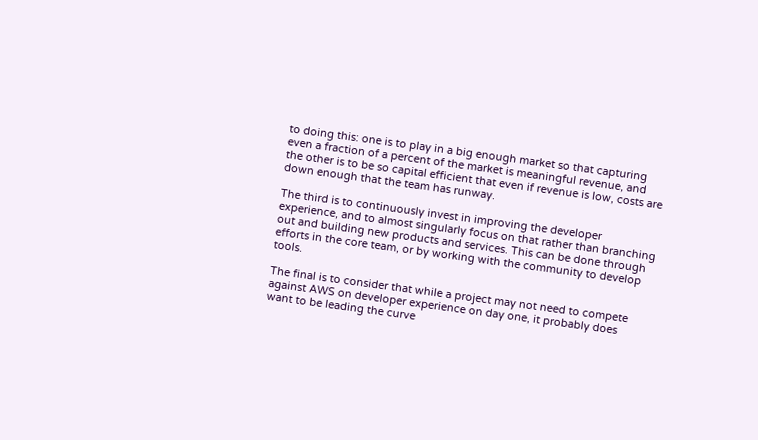to doing this: one is to play in a big enough market so that capturing even a fraction of a percent of the market is meaningful revenue, and the other is to be so capital efficient that even if revenue is low, costs are down enough that the team has runway.

The third is to continuously invest in improving the developer experience, and to almost singularly focus on that rather than branching out and building new products and services. This can be done through efforts in the core team, or by working with the community to develop tools.

The final is to consider that while a project may not need to compete against AWS on developer experience on day one, it probably does want to be leading the curve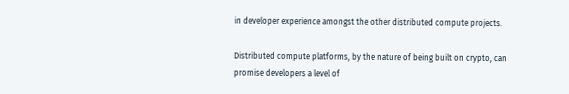in developer experience amongst the other distributed compute projects.

Distributed compute platforms, by the nature of being built on crypto, can promise developers a level of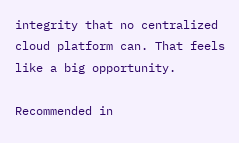integrity that no centralized cloud platform can. That feels like a big opportunity.

Recommended in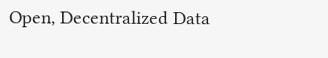Open, Decentralized Data